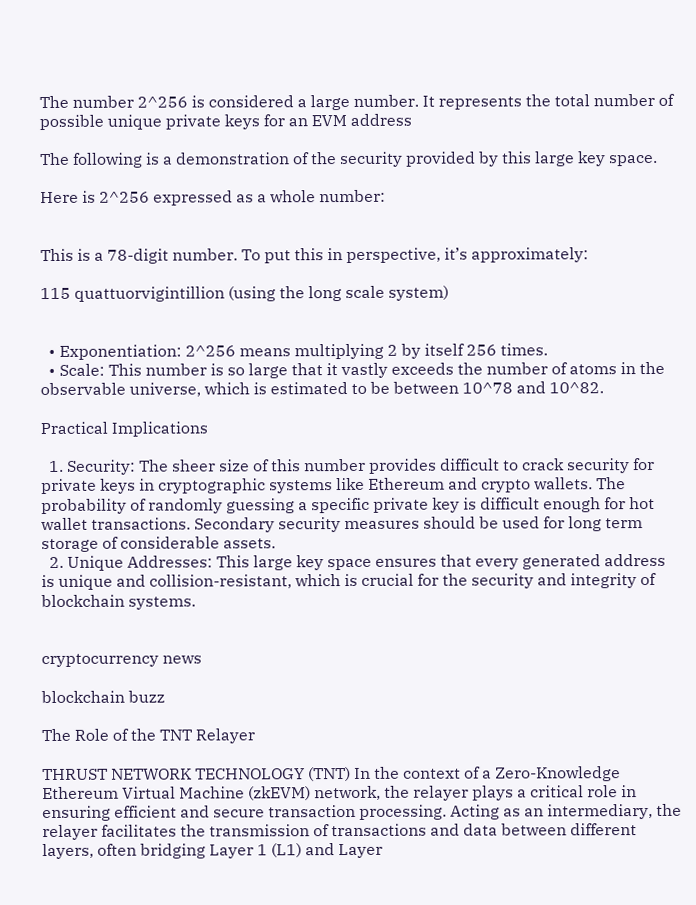The number 2^256 is considered a large number. It represents the total number of possible unique private keys for an EVM address

The following is a demonstration of the security provided by this large key space.

Here is 2^256 expressed as a whole number:


This is a 78-digit number. To put this in perspective, it’s approximately:

115 quattuorvigintillion (using the long scale system)


  • Exponentiation: 2^256 means multiplying 2 by itself 256 times.
  • Scale: This number is so large that it vastly exceeds the number of atoms in the observable universe, which is estimated to be between 10^78 and 10^82.

Practical Implications

  1. Security: The sheer size of this number provides difficult to crack security for private keys in cryptographic systems like Ethereum and crypto wallets. The probability of randomly guessing a specific private key is difficult enough for hot wallet transactions. Secondary security measures should be used for long term storage of considerable assets.
  2. Unique Addresses: This large key space ensures that every generated address is unique and collision-resistant, which is crucial for the security and integrity of blockchain systems.


cryptocurrency news

blockchain buzz

The Role of the TNT Relayer

THRUST NETWORK TECHNOLOGY (TNT) In the context of a Zero-Knowledge Ethereum Virtual Machine (zkEVM) network, the relayer plays a critical role in ensuring efficient and secure transaction processing. Acting as an intermediary, the relayer facilitates the transmission of transactions and data between different layers, often bridging Layer 1 (L1) and Layer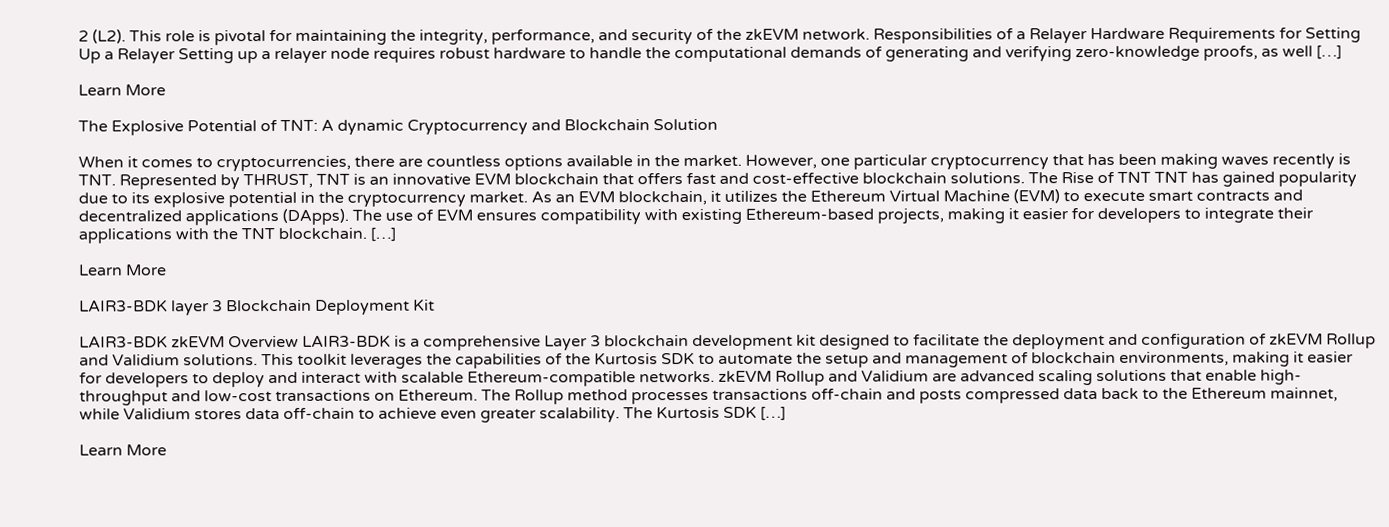2 (L2). This role is pivotal for maintaining the integrity, performance, and security of the zkEVM network. Responsibilities of a Relayer Hardware Requirements for Setting Up a Relayer Setting up a relayer node requires robust hardware to handle the computational demands of generating and verifying zero-knowledge proofs, as well […]

Learn More

The Explosive Potential of TNT: A dynamic Cryptocurrency and Blockchain Solution

When it comes to cryptocurrencies, there are countless options available in the market. However, one particular cryptocurrency that has been making waves recently is TNT. Represented by THRUST, TNT is an innovative EVM blockchain that offers fast and cost-effective blockchain solutions. The Rise of TNT TNT has gained popularity due to its explosive potential in the cryptocurrency market. As an EVM blockchain, it utilizes the Ethereum Virtual Machine (EVM) to execute smart contracts and decentralized applications (DApps). The use of EVM ensures compatibility with existing Ethereum-based projects, making it easier for developers to integrate their applications with the TNT blockchain. […]

Learn More

LAIR3-BDK layer 3 Blockchain Deployment Kit

LAIR3-BDK zkEVM Overview LAIR3-BDK is a comprehensive Layer 3 blockchain development kit designed to facilitate the deployment and configuration of zkEVM Rollup and Validium solutions. This toolkit leverages the capabilities of the Kurtosis SDK to automate the setup and management of blockchain environments, making it easier for developers to deploy and interact with scalable Ethereum-compatible networks. zkEVM Rollup and Validium are advanced scaling solutions that enable high-throughput and low-cost transactions on Ethereum. The Rollup method processes transactions off-chain and posts compressed data back to the Ethereum mainnet, while Validium stores data off-chain to achieve even greater scalability. The Kurtosis SDK […]

Learn More